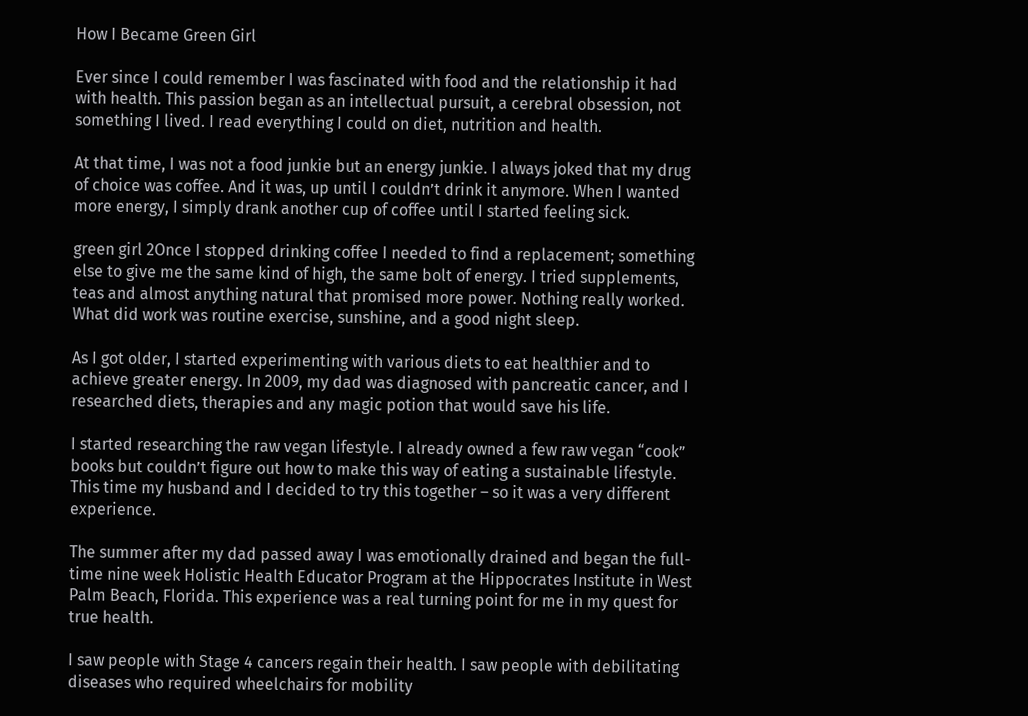How I Became Green Girl

Ever since I could remember I was fascinated with food and the relationship it had with health. This passion began as an intellectual pursuit, a cerebral obsession, not something I lived. I read everything I could on diet, nutrition and health.

At that time, I was not a food junkie but an energy junkie. I always joked that my drug of choice was coffee. And it was, up until I couldn’t drink it anymore. When I wanted more energy, I simply drank another cup of coffee until I started feeling sick.

green girl 2Once I stopped drinking coffee I needed to find a replacement; something else to give me the same kind of high, the same bolt of energy. I tried supplements, teas and almost anything natural that promised more power. Nothing really worked. What did work was routine exercise, sunshine, and a good night sleep.

As I got older, I started experimenting with various diets to eat healthier and to achieve greater energy. In 2009, my dad was diagnosed with pancreatic cancer, and I researched diets, therapies and any magic potion that would save his life.

I started researching the raw vegan lifestyle. I already owned a few raw vegan “cook” books but couldn’t figure out how to make this way of eating a sustainable lifestyle. This time my husband and I decided to try this together – so it was a very different experience.

The summer after my dad passed away I was emotionally drained and began the full-time nine week Holistic Health Educator Program at the Hippocrates Institute in West Palm Beach, Florida. This experience was a real turning point for me in my quest for true health.

I saw people with Stage 4 cancers regain their health. I saw people with debilitating diseases who required wheelchairs for mobility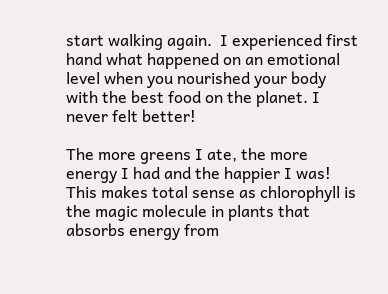start walking again.  I experienced first hand what happened on an emotional level when you nourished your body with the best food on the planet. I never felt better!

The more greens I ate, the more energy I had and the happier I was! This makes total sense as chlorophyll is the magic molecule in plants that absorbs energy from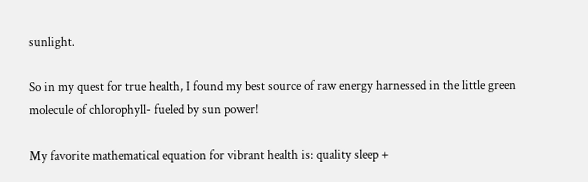sunlight.

So in my quest for true health, I found my best source of raw energy harnessed in the little green molecule of chlorophyll- fueled by sun power!

My favorite mathematical equation for vibrant health is: quality sleep +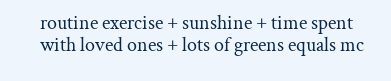routine exercise + sunshine + time spent with loved ones + lots of greens equals mc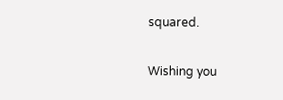squared.

Wishing you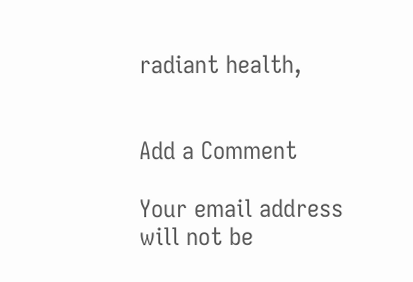radiant health,


Add a Comment

Your email address will not be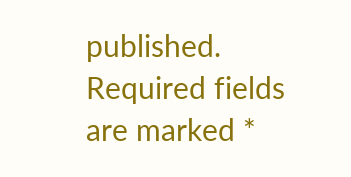published. Required fields are marked *